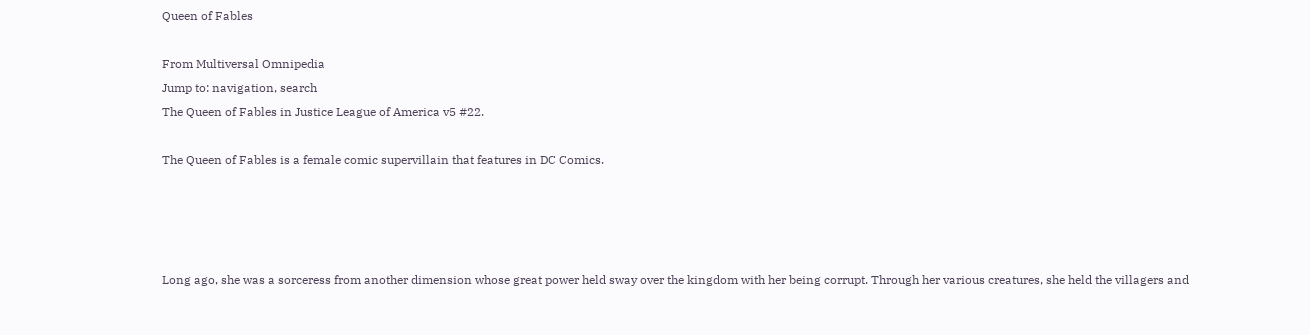Queen of Fables

From Multiversal Omnipedia
Jump to: navigation, search
The Queen of Fables in Justice League of America v5 #22.

The Queen of Fables is a female comic supervillain that features in DC Comics.




Long ago, she was a sorceress from another dimension whose great power held sway over the kingdom with her being corrupt. Through her various creatures, she held the villagers and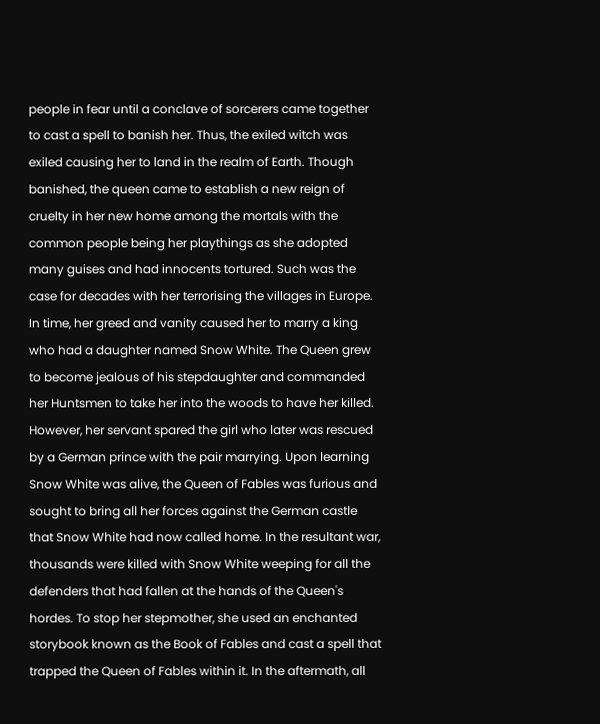people in fear until a conclave of sorcerers came together to cast a spell to banish her. Thus, the exiled witch was exiled causing her to land in the realm of Earth. Though banished, the queen came to establish a new reign of cruelty in her new home among the mortals with the common people being her playthings as she adopted many guises and had innocents tortured. Such was the case for decades with her terrorising the villages in Europe. In time, her greed and vanity caused her to marry a king who had a daughter named Snow White. The Queen grew to become jealous of his stepdaughter and commanded her Huntsmen to take her into the woods to have her killed. However, her servant spared the girl who later was rescued by a German prince with the pair marrying. Upon learning Snow White was alive, the Queen of Fables was furious and sought to bring all her forces against the German castle that Snow White had now called home. In the resultant war, thousands were killed with Snow White weeping for all the defenders that had fallen at the hands of the Queen's hordes. To stop her stepmother, she used an enchanted storybook known as the Book of Fables and cast a spell that trapped the Queen of Fables within it. In the aftermath, all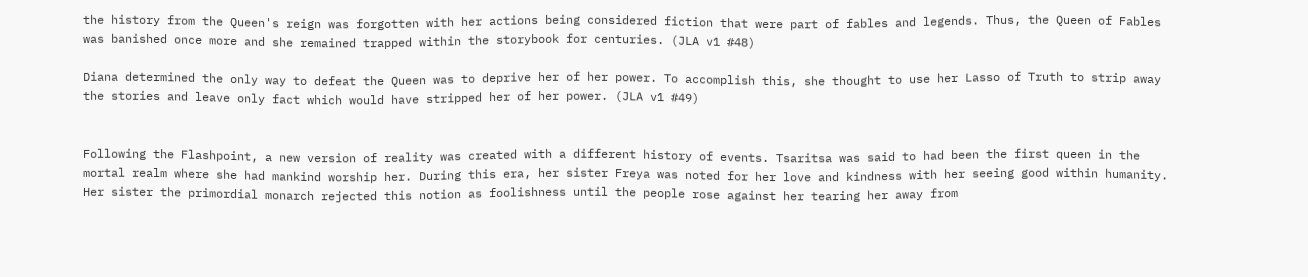the history from the Queen's reign was forgotten with her actions being considered fiction that were part of fables and legends. Thus, the Queen of Fables was banished once more and she remained trapped within the storybook for centuries. (JLA v1 #48)

Diana determined the only way to defeat the Queen was to deprive her of her power. To accomplish this, she thought to use her Lasso of Truth to strip away the stories and leave only fact which would have stripped her of her power. (JLA v1 #49)


Following the Flashpoint, a new version of reality was created with a different history of events. Tsaritsa was said to had been the first queen in the mortal realm where she had mankind worship her. During this era, her sister Freya was noted for her love and kindness with her seeing good within humanity. Her sister the primordial monarch rejected this notion as foolishness until the people rose against her tearing her away from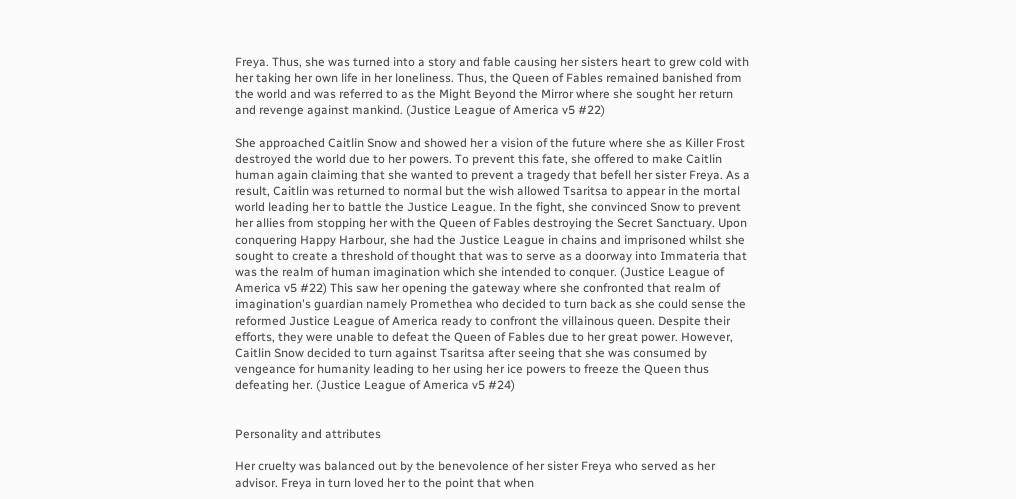Freya. Thus, she was turned into a story and fable causing her sisters heart to grew cold with her taking her own life in her loneliness. Thus, the Queen of Fables remained banished from the world and was referred to as the Might Beyond the Mirror where she sought her return and revenge against mankind. (Justice League of America v5 #22)

She approached Caitlin Snow and showed her a vision of the future where she as Killer Frost destroyed the world due to her powers. To prevent this fate, she offered to make Caitlin human again claiming that she wanted to prevent a tragedy that befell her sister Freya. As a result, Caitlin was returned to normal but the wish allowed Tsaritsa to appear in the mortal world leading her to battle the Justice League. In the fight, she convinced Snow to prevent her allies from stopping her with the Queen of Fables destroying the Secret Sanctuary. Upon conquering Happy Harbour, she had the Justice League in chains and imprisoned whilst she sought to create a threshold of thought that was to serve as a doorway into Immateria that was the realm of human imagination which she intended to conquer. (Justice League of America v5 #22) This saw her opening the gateway where she confronted that realm of imagination's guardian namely Promethea who decided to turn back as she could sense the reformed Justice League of America ready to confront the villainous queen. Despite their efforts, they were unable to defeat the Queen of Fables due to her great power. However, Caitlin Snow decided to turn against Tsaritsa after seeing that she was consumed by vengeance for humanity leading to her using her ice powers to freeze the Queen thus defeating her. (Justice League of America v5 #24)


Personality and attributes

Her cruelty was balanced out by the benevolence of her sister Freya who served as her advisor. Freya in turn loved her to the point that when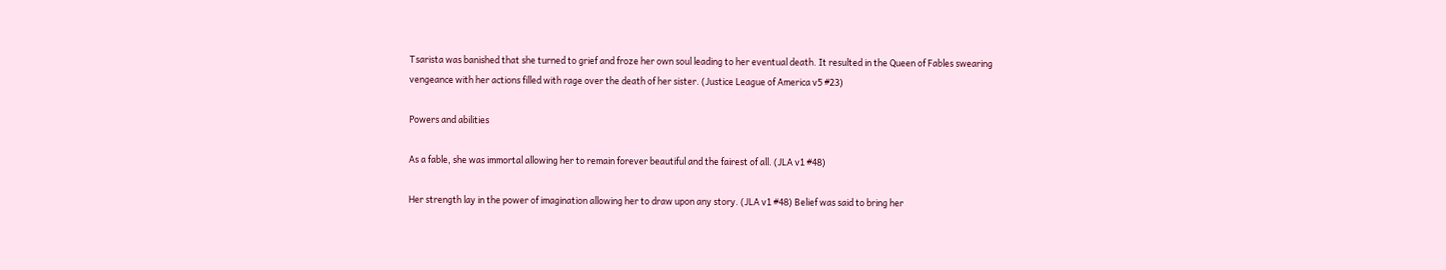Tsarista was banished that she turned to grief and froze her own soul leading to her eventual death. It resulted in the Queen of Fables swearing vengeance with her actions filled with rage over the death of her sister. (Justice League of America v5 #23)

Powers and abilities

As a fable, she was immortal allowing her to remain forever beautiful and the fairest of all. (JLA v1 #48)

Her strength lay in the power of imagination allowing her to draw upon any story. (JLA v1 #48) Belief was said to bring her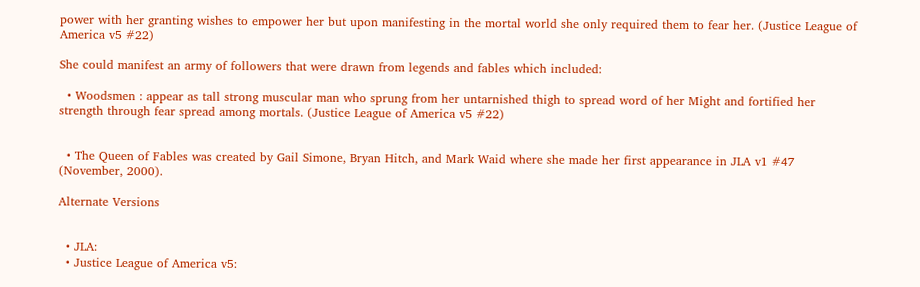power with her granting wishes to empower her but upon manifesting in the mortal world she only required them to fear her. (Justice League of America v5 #22)

She could manifest an army of followers that were drawn from legends and fables which included:

  • Woodsmen : appear as tall strong muscular man who sprung from her untarnished thigh to spread word of her Might and fortified her strength through fear spread among mortals. (Justice League of America v5 #22)


  • The Queen of Fables was created by Gail Simone, Bryan Hitch, and Mark Waid where she made her first appearance in JLA v1 #47 (November, 2000).

Alternate Versions


  • JLA:
  • Justice League of America v5: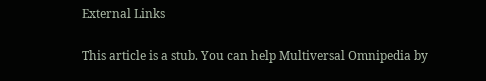External Links

This article is a stub. You can help Multiversal Omnipedia by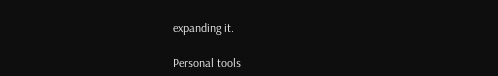expanding it.

Personal tools